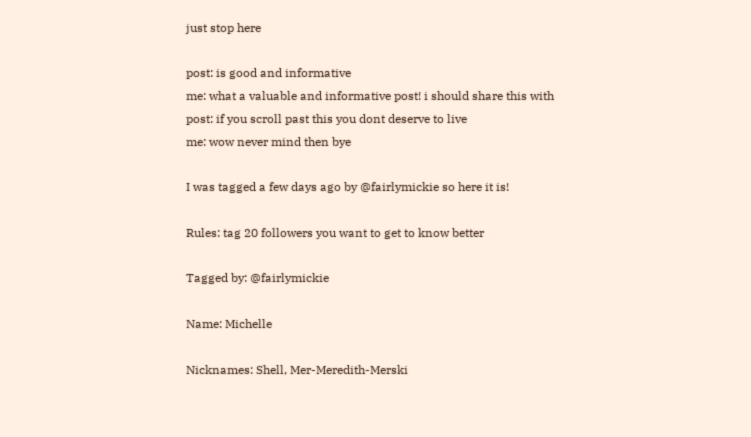just stop here

post: is good and informative
me: what a valuable and informative post! i should share this with
post: if you scroll past this you dont deserve to live
me: wow never mind then bye

I was tagged a few days ago by @fairlymickie so here it is!

Rules: tag 20 followers you want to get to know better

Tagged by: @fairlymickie

Name: Michelle

Nicknames: Shell, Mer-Meredith-Merski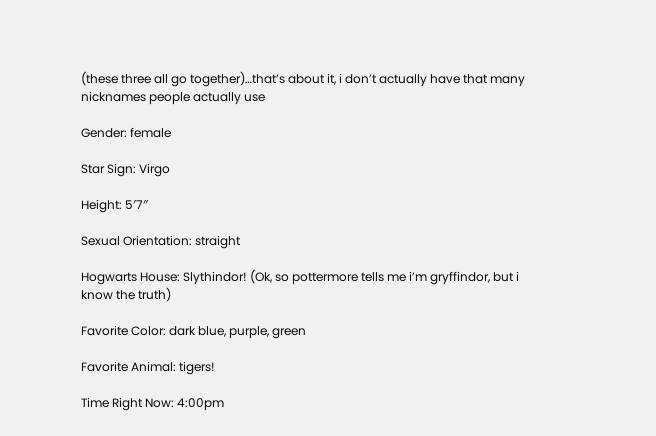(these three all go together)…that’s about it, i don’t actually have that many nicknames people actually use

Gender: female

Star Sign: Virgo

Height: 5′7″

Sexual Orientation: straight

Hogwarts House: Slythindor! (Ok, so pottermore tells me i’m gryffindor, but i know the truth)

Favorite Color: dark blue, purple, green

Favorite Animal: tigers!

Time Right Now: 4:00pm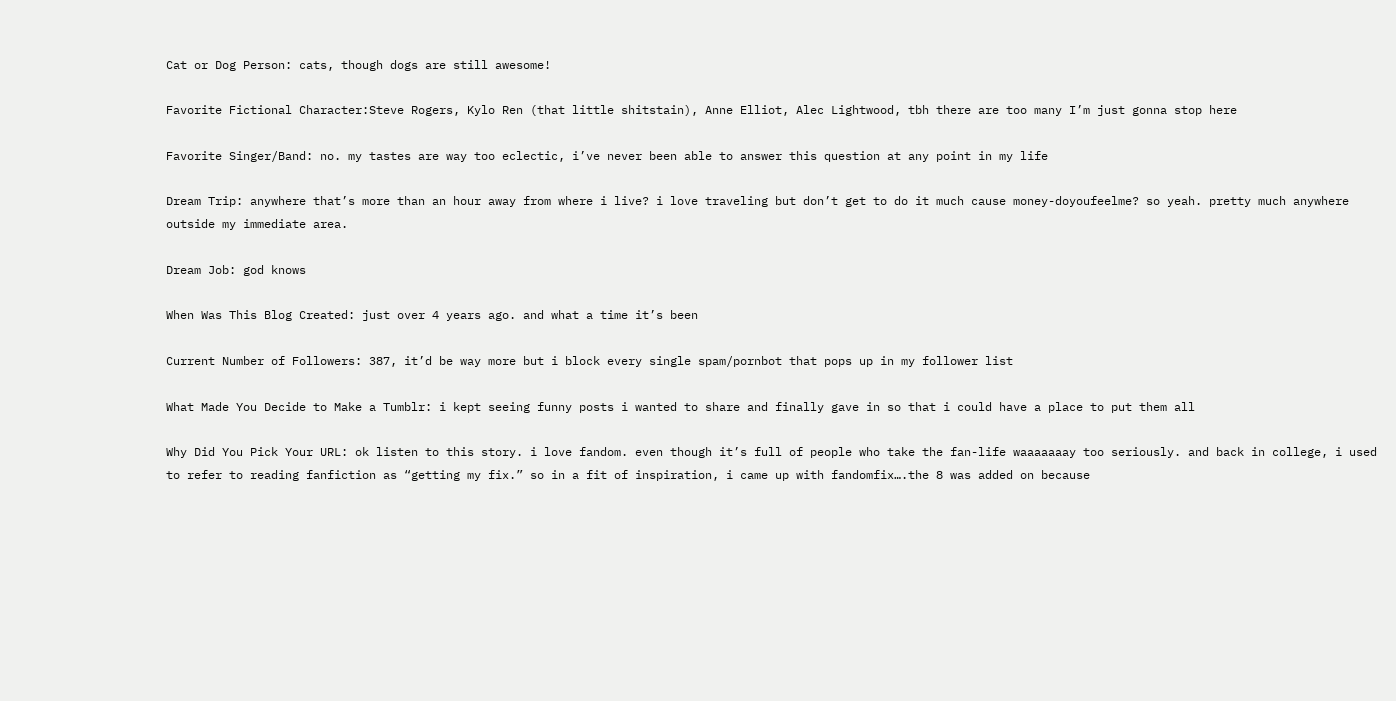Cat or Dog Person: cats, though dogs are still awesome!

Favorite Fictional Character:Steve Rogers, Kylo Ren (that little shitstain), Anne Elliot, Alec Lightwood, tbh there are too many I’m just gonna stop here

Favorite Singer/Band: no. my tastes are way too eclectic, i’ve never been able to answer this question at any point in my life

Dream Trip: anywhere that’s more than an hour away from where i live? i love traveling but don’t get to do it much cause money-doyoufeelme? so yeah. pretty much anywhere outside my immediate area.

Dream Job: god knows

When Was This Blog Created: just over 4 years ago. and what a time it’s been

Current Number of Followers: 387, it’d be way more but i block every single spam/pornbot that pops up in my follower list

What Made You Decide to Make a Tumblr: i kept seeing funny posts i wanted to share and finally gave in so that i could have a place to put them all

Why Did You Pick Your URL: ok listen to this story. i love fandom. even though it’s full of people who take the fan-life waaaaaaay too seriously. and back in college, i used to refer to reading fanfiction as “getting my fix.” so in a fit of inspiration, i came up with fandomfix….the 8 was added on because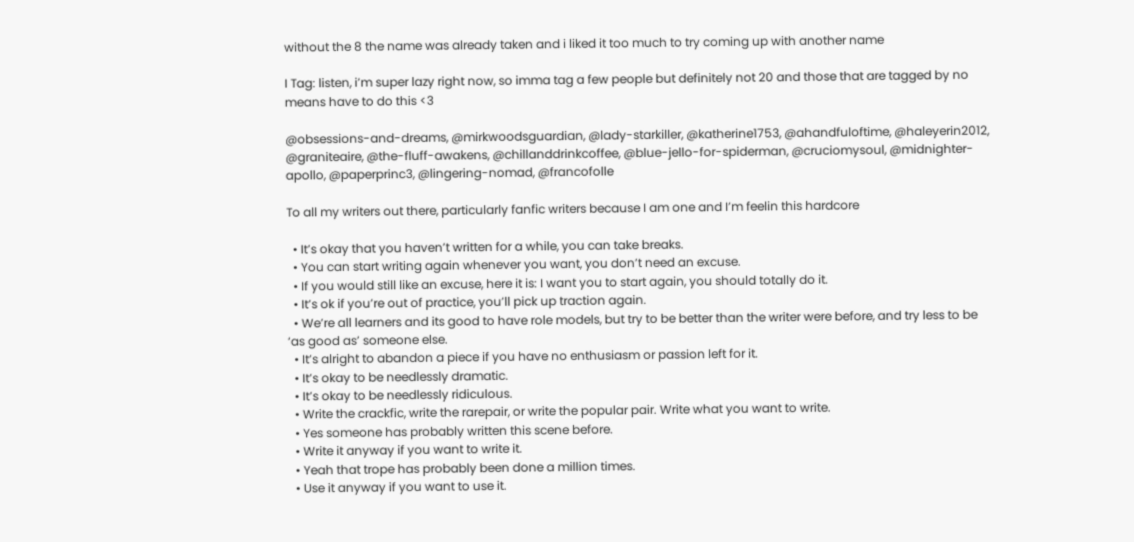without the 8 the name was already taken and i liked it too much to try coming up with another name

I Tag: listen, i’m super lazy right now, so imma tag a few people but definitely not 20 and those that are tagged by no means have to do this <3

@obsessions-and-dreams, @mirkwoodsguardian, @lady-starkiller, @katherine1753, @ahandfuloftime, @haleyerin2012, @graniteaire, @the-fluff-awakens, @chillanddrinkcoffee, @blue-jello-for-spiderman, @cruciomysoul, @midnighter-apollo, @paperprinc3, @lingering-nomad, @francofolle

To all my writers out there, particularly fanfic writers because I am one and I’m feelin this hardcore

  • It’s okay that you haven’t written for a while, you can take breaks.
  • You can start writing again whenever you want, you don’t need an excuse.
  • If you would still like an excuse, here it is: I want you to start again, you should totally do it.
  • It’s ok if you’re out of practice, you’ll pick up traction again.
  • We’re all learners and its good to have role models, but try to be better than the writer were before, and try less to be ‘as good as’ someone else.
  • It’s alright to abandon a piece if you have no enthusiasm or passion left for it.
  • It’s okay to be needlessly dramatic.
  • It’s okay to be needlessly ridiculous.
  • Write the crackfic, write the rarepair, or write the popular pair. Write what you want to write.
  • Yes someone has probably written this scene before.
  • Write it anyway if you want to write it.
  • Yeah that trope has probably been done a million times.
  • Use it anyway if you want to use it.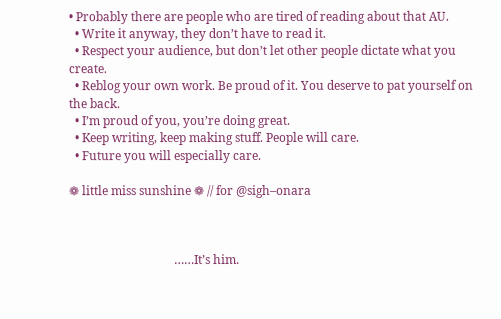• Probably there are people who are tired of reading about that AU.
  • Write it anyway, they don’t have to read it.
  • Respect your audience, but don’t let other people dictate what you create.
  • Reblog your own work. Be proud of it. You deserve to pat yourself on the back.
  • I’m proud of you, you’re doing great.
  • Keep writing, keep making stuff. People will care.
  • Future you will especially care.

❁ little miss sunshine ❁ // for @sigh–onara



                                   ……It’s him.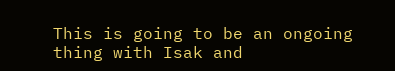This is going to be an ongoing thing with Isak and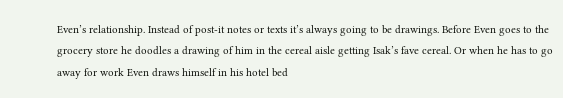Even’s relationship. Instead of post-it notes or texts it’s always going to be drawings. Before Even goes to the grocery store he doodles a drawing of him in the cereal aisle getting Isak’s fave cereal. Or when he has to go away for work Even draws himself in his hotel bed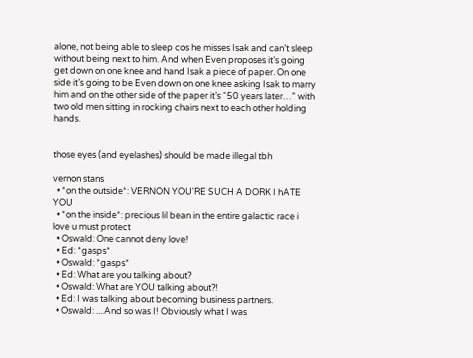alone, not being able to sleep cos he misses Isak and can’t sleep without being next to him. And when Even proposes it’s going get down on one knee and hand Isak a piece of paper. On one side it’s going to be Even down on one knee asking Isak to marry him and on the other side of the paper it’s “50 years later…” with two old men sitting in rocking chairs next to each other holding hands.


those eyes (and eyelashes) should be made illegal tbh

vernon stans
  • *on the outside*: VERNON YOU'RE SUCH A DORK I hATE YOU
  • *on the inside*: precious lil bean in the entire galactic race i love u must protect
  • Oswald: One cannot deny love!
  • Ed: *gasps*
  • Oswald: *gasps*
  • Ed: What are you talking about?
  • Oswald: What are YOU talking about?!
  • Ed: I was talking about becoming business partners.
  • Oswald: ....And so was I! Obviously what I was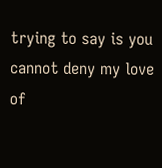trying to say is you cannot deny my love of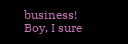business! Boy, I sure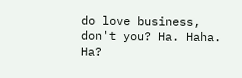do love business, don't you? Ha. Haha. Ha?